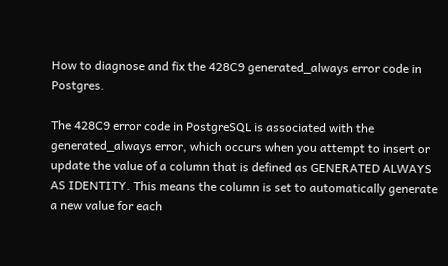How to diagnose and fix the 428C9 generated_always error code in Postgres.

The 428C9 error code in PostgreSQL is associated with the generated_always error, which occurs when you attempt to insert or update the value of a column that is defined as GENERATED ALWAYS AS IDENTITY. This means the column is set to automatically generate a new value for each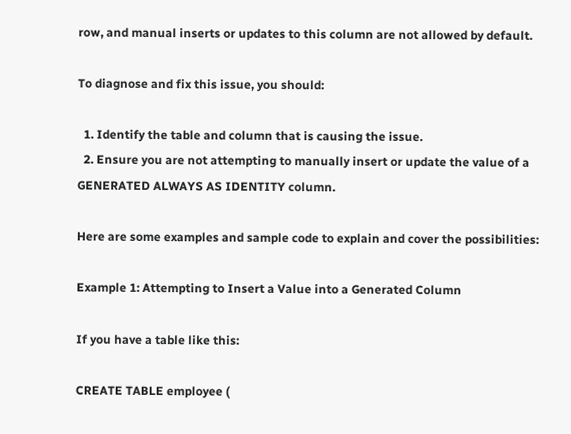row, and manual inserts or updates to this column are not allowed by default.

To diagnose and fix this issue, you should:

  1. Identify the table and column that is causing the issue.
  2. Ensure you are not attempting to manually insert or update the value of a GENERATED ALWAYS AS IDENTITY column.

Here are some examples and sample code to explain and cover the possibilities:

Example 1: Attempting to Insert a Value into a Generated Column

If you have a table like this:

CREATE TABLE employee (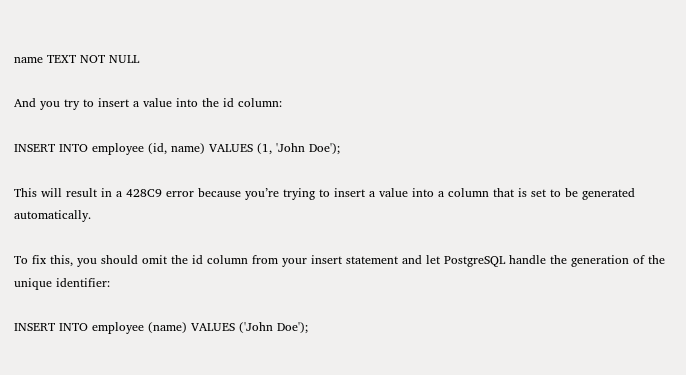name TEXT NOT NULL

And you try to insert a value into the id column:

INSERT INTO employee (id, name) VALUES (1, 'John Doe');

This will result in a 428C9 error because you’re trying to insert a value into a column that is set to be generated automatically.

To fix this, you should omit the id column from your insert statement and let PostgreSQL handle the generation of the unique identifier:

INSERT INTO employee (name) VALUES ('John Doe');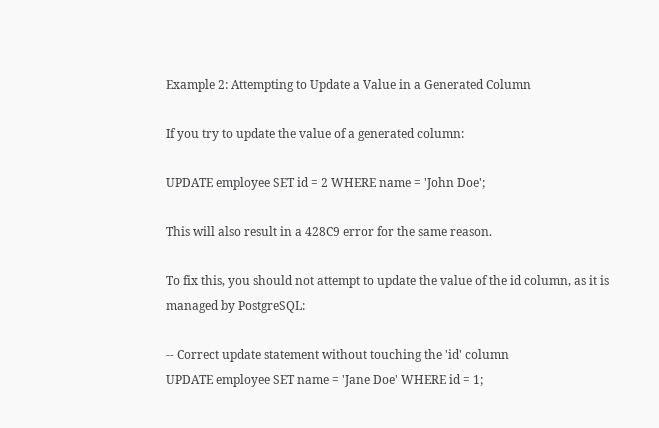Example 2: Attempting to Update a Value in a Generated Column

If you try to update the value of a generated column:

UPDATE employee SET id = 2 WHERE name = 'John Doe';

This will also result in a 428C9 error for the same reason.

To fix this, you should not attempt to update the value of the id column, as it is managed by PostgreSQL:

-- Correct update statement without touching the 'id' column
UPDATE employee SET name = 'Jane Doe' WHERE id = 1;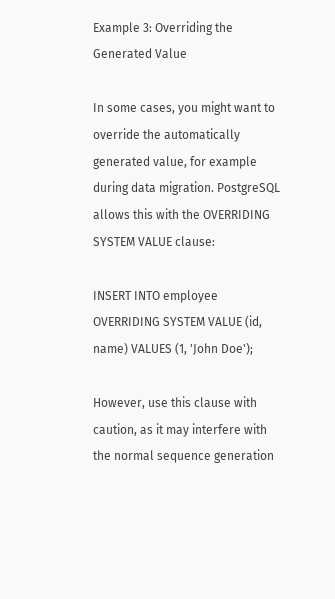Example 3: Overriding the Generated Value

In some cases, you might want to override the automatically generated value, for example during data migration. PostgreSQL allows this with the OVERRIDING SYSTEM VALUE clause:

INSERT INTO employee OVERRIDING SYSTEM VALUE (id, name) VALUES (1, 'John Doe');

However, use this clause with caution, as it may interfere with the normal sequence generation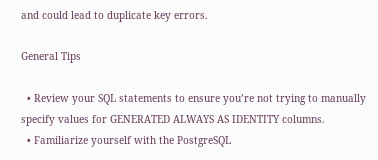and could lead to duplicate key errors.

General Tips

  • Review your SQL statements to ensure you’re not trying to manually specify values for GENERATED ALWAYS AS IDENTITY columns.
  • Familiarize yourself with the PostgreSQL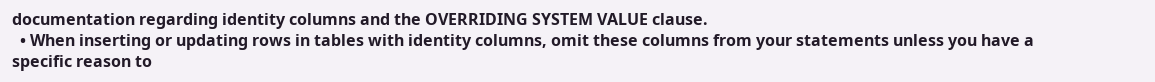documentation regarding identity columns and the OVERRIDING SYSTEM VALUE clause.
  • When inserting or updating rows in tables with identity columns, omit these columns from your statements unless you have a specific reason to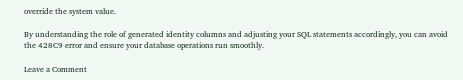override the system value.

By understanding the role of generated identity columns and adjusting your SQL statements accordingly, you can avoid the 428C9 error and ensure your database operations run smoothly.

Leave a Comment